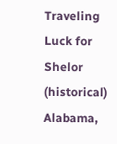Traveling Luck for Shelor (historical) Alabama,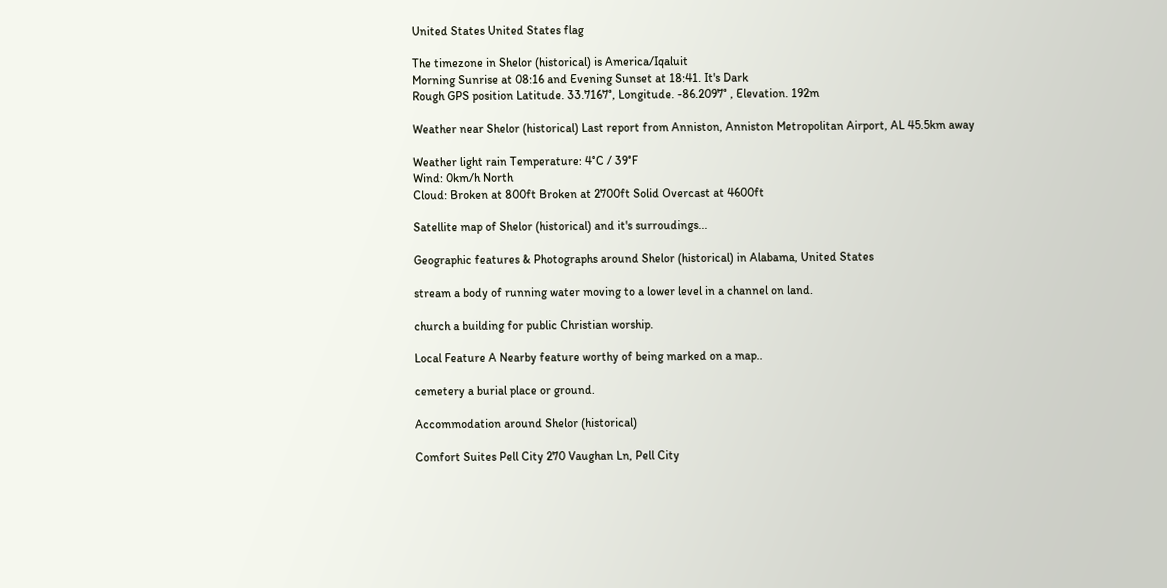United States United States flag

The timezone in Shelor (historical) is America/Iqaluit
Morning Sunrise at 08:16 and Evening Sunset at 18:41. It's Dark
Rough GPS position Latitude. 33.7167°, Longitude. -86.2097° , Elevation. 192m

Weather near Shelor (historical) Last report from Anniston, Anniston Metropolitan Airport, AL 45.5km away

Weather light rain Temperature: 4°C / 39°F
Wind: 0km/h North
Cloud: Broken at 800ft Broken at 2700ft Solid Overcast at 4600ft

Satellite map of Shelor (historical) and it's surroudings...

Geographic features & Photographs around Shelor (historical) in Alabama, United States

stream a body of running water moving to a lower level in a channel on land.

church a building for public Christian worship.

Local Feature A Nearby feature worthy of being marked on a map..

cemetery a burial place or ground.

Accommodation around Shelor (historical)

Comfort Suites Pell City 270 Vaughan Ln, Pell City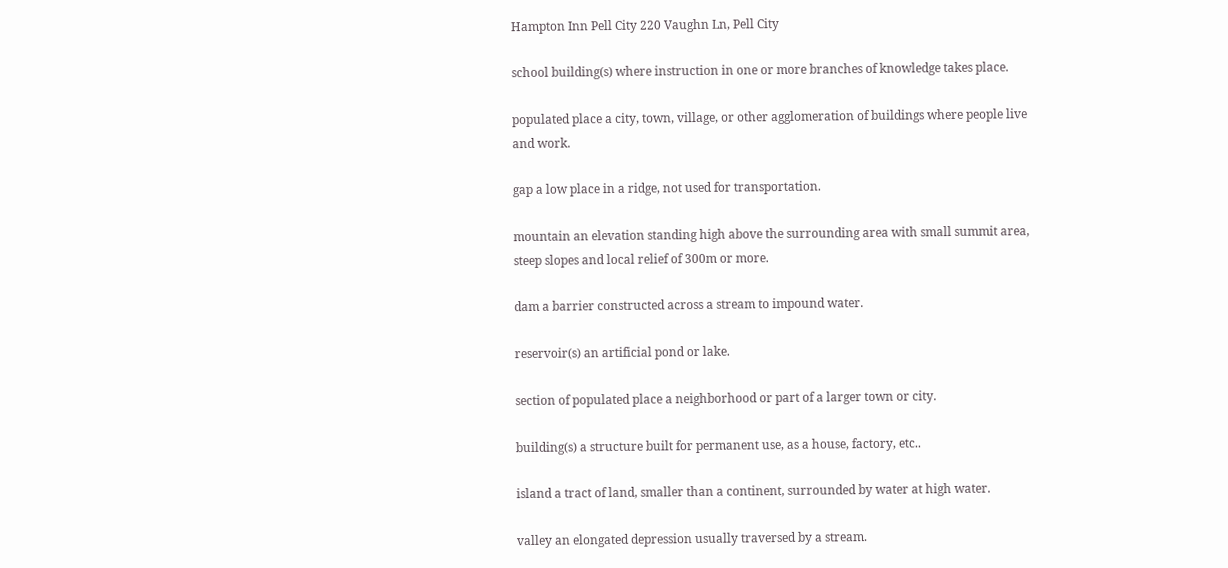Hampton Inn Pell City 220 Vaughn Ln, Pell City

school building(s) where instruction in one or more branches of knowledge takes place.

populated place a city, town, village, or other agglomeration of buildings where people live and work.

gap a low place in a ridge, not used for transportation.

mountain an elevation standing high above the surrounding area with small summit area, steep slopes and local relief of 300m or more.

dam a barrier constructed across a stream to impound water.

reservoir(s) an artificial pond or lake.

section of populated place a neighborhood or part of a larger town or city.

building(s) a structure built for permanent use, as a house, factory, etc..

island a tract of land, smaller than a continent, surrounded by water at high water.

valley an elongated depression usually traversed by a stream.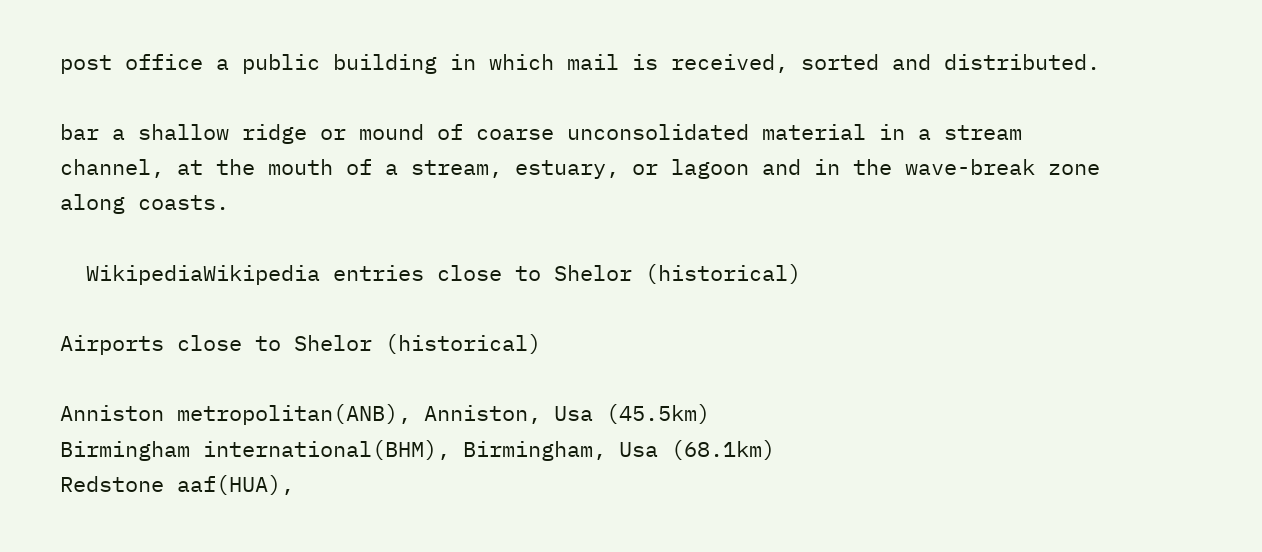post office a public building in which mail is received, sorted and distributed.

bar a shallow ridge or mound of coarse unconsolidated material in a stream channel, at the mouth of a stream, estuary, or lagoon and in the wave-break zone along coasts.

  WikipediaWikipedia entries close to Shelor (historical)

Airports close to Shelor (historical)

Anniston metropolitan(ANB), Anniston, Usa (45.5km)
Birmingham international(BHM), Birmingham, Usa (68.1km)
Redstone aaf(HUA),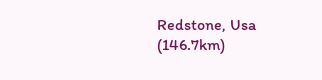Redstone, Usa (146.7km)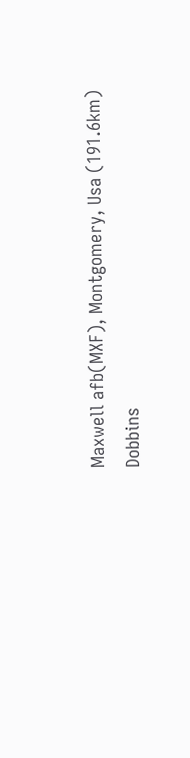Maxwell afb(MXF), Montgomery, Usa (191.6km)
Dobbins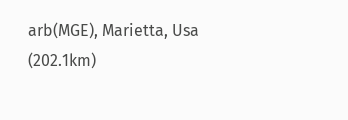arb(MGE), Marietta, Usa (202.1km)